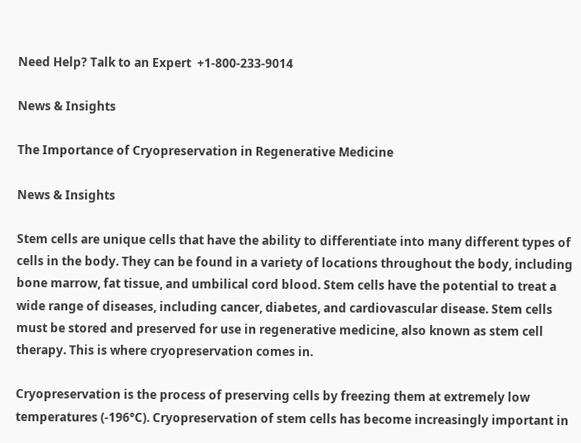Need Help? Talk to an Expert  +1-800-233-9014

News & Insights

The Importance of Cryopreservation in Regenerative Medicine

News & Insights

Stem cells are unique cells that have the ability to differentiate into many different types of cells in the body. They can be found in a variety of locations throughout the body, including bone marrow, fat tissue, and umbilical cord blood. Stem cells have the potential to treat a wide range of diseases, including cancer, diabetes, and cardiovascular disease. Stem cells must be stored and preserved for use in regenerative medicine, also known as stem cell therapy. This is where cryopreservation comes in.

Cryopreservation is the process of preserving cells by freezing them at extremely low temperatures (-196°C). Cryopreservation of stem cells has become increasingly important in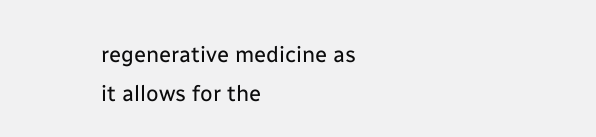regenerative medicine as it allows for the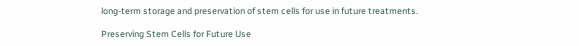long-term storage and preservation of stem cells for use in future treatments.

Preserving Stem Cells for Future Use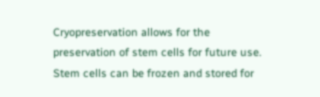Cryopreservation allows for the preservation of stem cells for future use. Stem cells can be frozen and stored for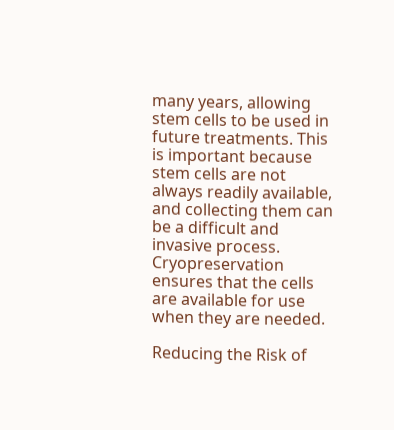many years, allowing stem cells to be used in future treatments. This is important because stem cells are not always readily available, and collecting them can be a difficult and invasive process. Cryopreservation ensures that the cells are available for use when they are needed.

Reducing the Risk of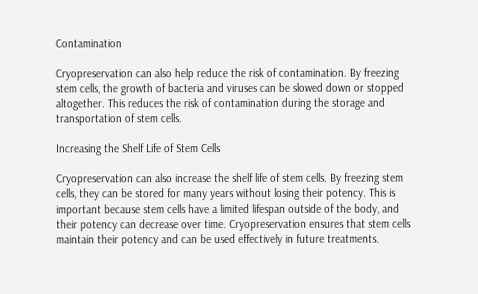Contamination

Cryopreservation can also help reduce the risk of contamination. By freezing stem cells, the growth of bacteria and viruses can be slowed down or stopped altogether. This reduces the risk of contamination during the storage and transportation of stem cells.

Increasing the Shelf Life of Stem Cells

Cryopreservation can also increase the shelf life of stem cells. By freezing stem cells, they can be stored for many years without losing their potency. This is important because stem cells have a limited lifespan outside of the body, and their potency can decrease over time. Cryopreservation ensures that stem cells maintain their potency and can be used effectively in future treatments.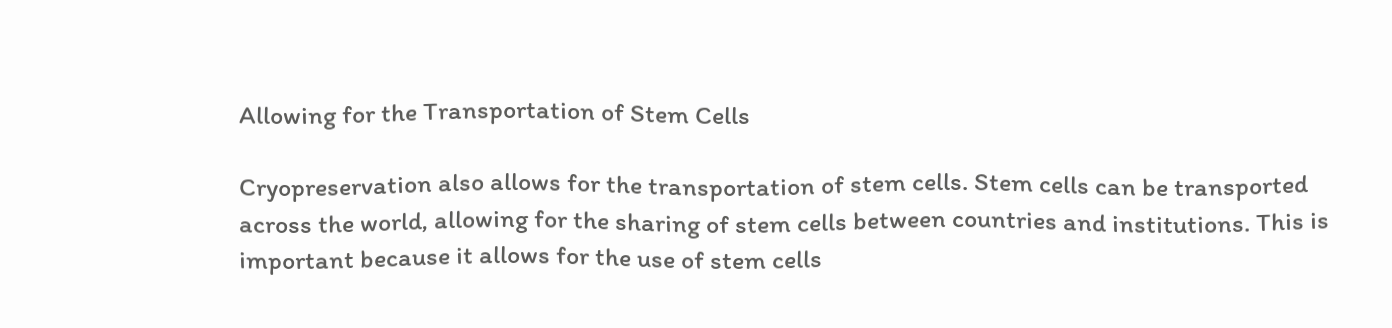Allowing for the Transportation of Stem Cells

Cryopreservation also allows for the transportation of stem cells. Stem cells can be transported across the world, allowing for the sharing of stem cells between countries and institutions. This is important because it allows for the use of stem cells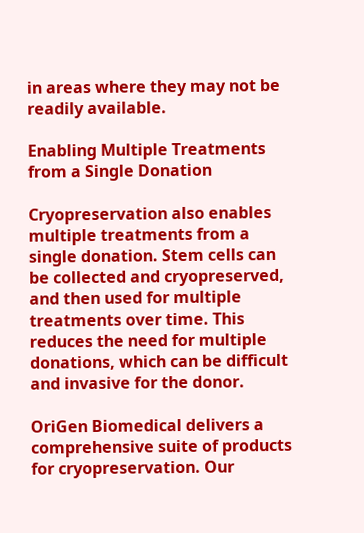in areas where they may not be readily available.

Enabling Multiple Treatments from a Single Donation

Cryopreservation also enables multiple treatments from a single donation. Stem cells can be collected and cryopreserved, and then used for multiple treatments over time. This reduces the need for multiple donations, which can be difficult and invasive for the donor.

OriGen Biomedical delivers a comprehensive suite of products for cryopreservation. Our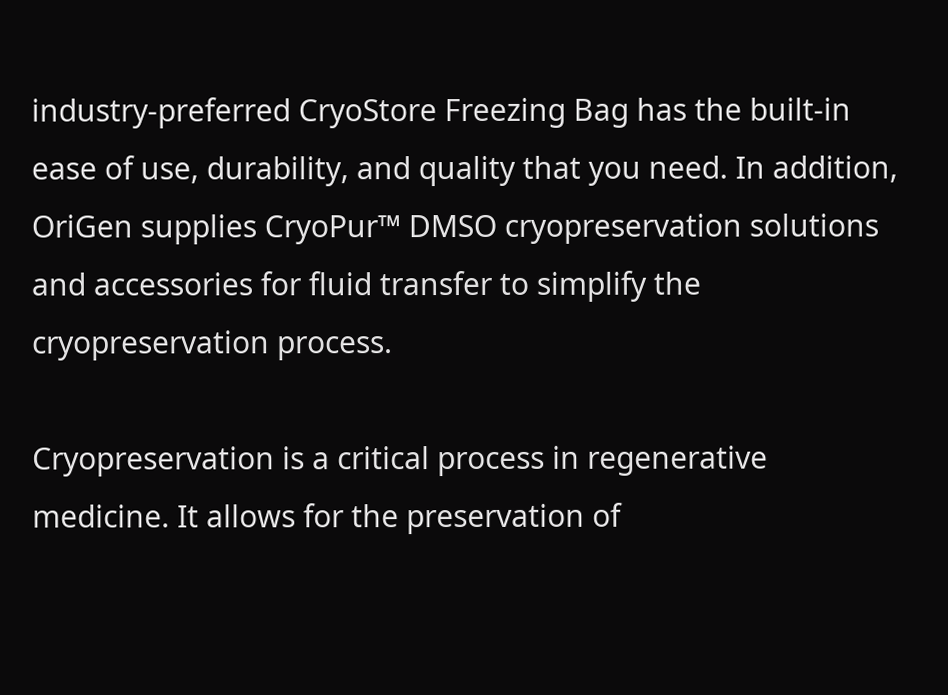industry-preferred CryoStore Freezing Bag has the built-in ease of use, durability, and quality that you need. In addition, OriGen supplies CryoPur™ DMSO cryopreservation solutions and accessories for fluid transfer to simplify the cryopreservation process.

Cryopreservation is a critical process in regenerative medicine. It allows for the preservation of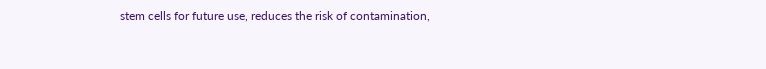stem cells for future use, reduces the risk of contamination,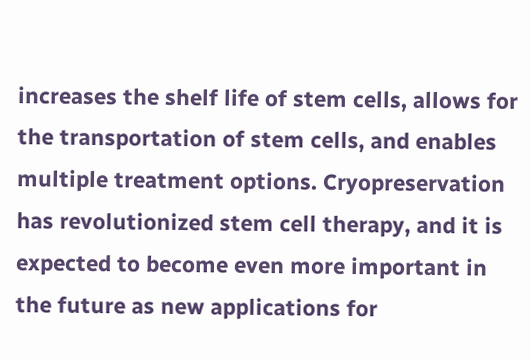increases the shelf life of stem cells, allows for the transportation of stem cells, and enables multiple treatment options. Cryopreservation has revolutionized stem cell therapy, and it is expected to become even more important in the future as new applications for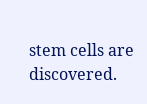stem cells are discovered.